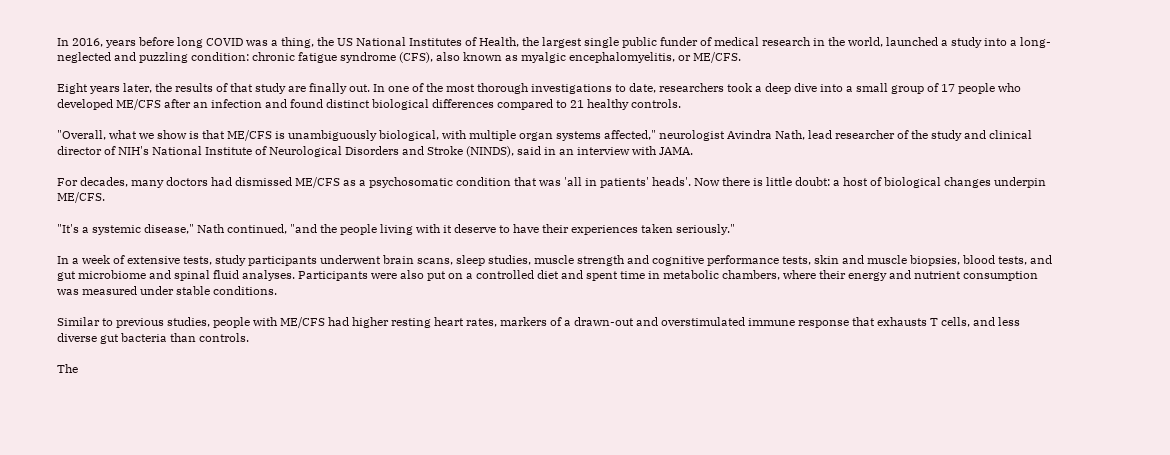In 2016, years before long COVID was a thing, the US National Institutes of Health, the largest single public funder of medical research in the world, launched a study into a long-neglected and puzzling condition: chronic fatigue syndrome (CFS), also known as myalgic encephalomyelitis, or ME/CFS.

Eight years later, the results of that study are finally out. In one of the most thorough investigations to date, researchers took a deep dive into a small group of 17 people who developed ME/CFS after an infection and found distinct biological differences compared to 21 healthy controls.

"Overall, what we show is that ME/CFS is unambiguously biological, with multiple organ systems affected," neurologist Avindra Nath, lead researcher of the study and clinical director of NIH's National Institute of Neurological Disorders and Stroke (NINDS), said in an interview with JAMA.

For decades, many doctors had dismissed ME/CFS as a psychosomatic condition that was 'all in patients' heads'. Now there is little doubt: a host of biological changes underpin ME/CFS.

"It's a systemic disease," Nath continued, "and the people living with it deserve to have their experiences taken seriously."

In a week of extensive tests, study participants underwent brain scans, sleep studies, muscle strength and cognitive performance tests, skin and muscle biopsies, blood tests, and gut microbiome and spinal fluid analyses. Participants were also put on a controlled diet and spent time in metabolic chambers, where their energy and nutrient consumption was measured under stable conditions.

Similar to previous studies, people with ME/CFS had higher resting heart rates, markers of a drawn-out and overstimulated immune response that exhausts T cells, and less diverse gut bacteria than controls.

The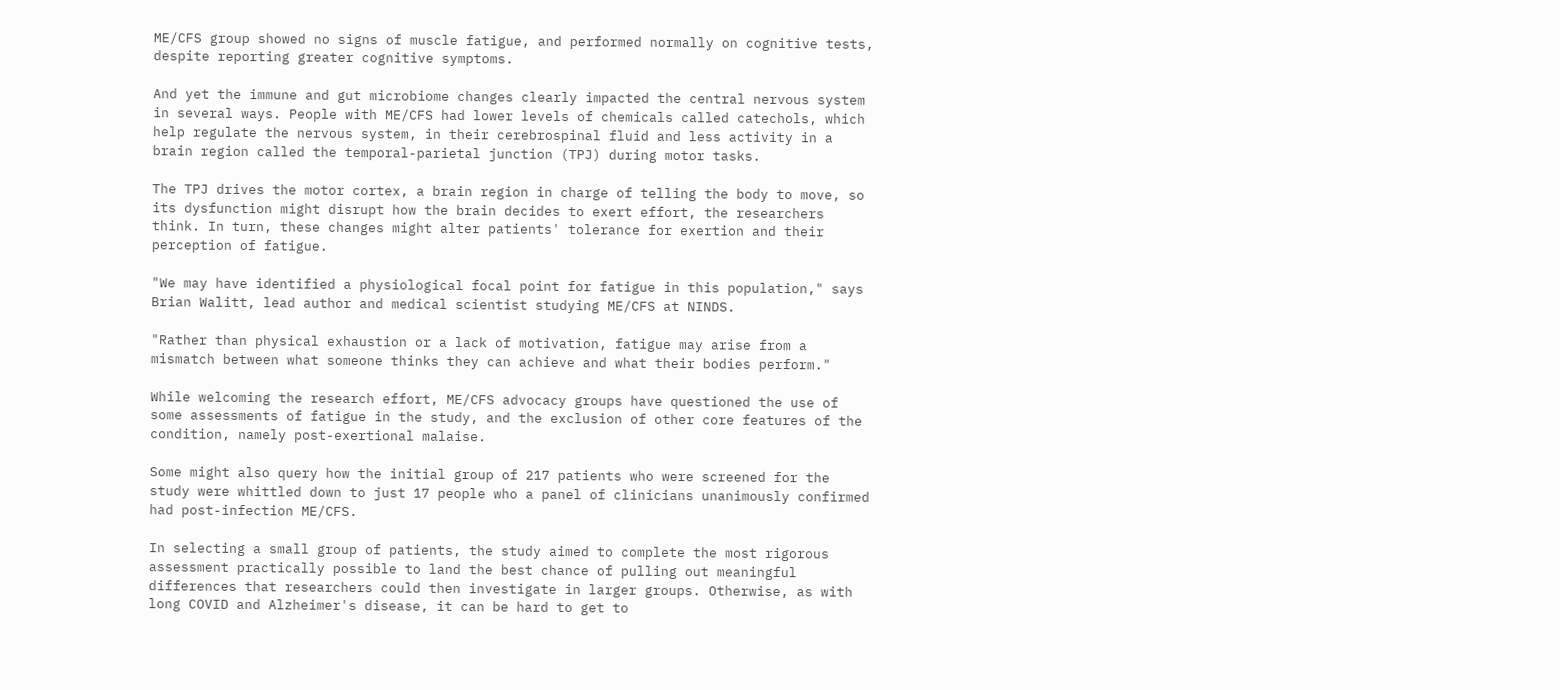ME/CFS group showed no signs of muscle fatigue, and performed normally on cognitive tests, despite reporting greater cognitive symptoms.

And yet the immune and gut microbiome changes clearly impacted the central nervous system in several ways. People with ME/CFS had lower levels of chemicals called catechols, which help regulate the nervous system, in their cerebrospinal fluid and less activity in a brain region called the temporal-parietal junction (TPJ) during motor tasks.

The TPJ drives the motor cortex, a brain region in charge of telling the body to move, so its dysfunction might disrupt how the brain decides to exert effort, the researchers think. In turn, these changes might alter patients' tolerance for exertion and their perception of fatigue.

"We may have identified a physiological focal point for fatigue in this population," says Brian Walitt, lead author and medical scientist studying ME/CFS at NINDS.

"Rather than physical exhaustion or a lack of motivation, fatigue may arise from a mismatch between what someone thinks they can achieve and what their bodies perform."

While welcoming the research effort, ME/CFS advocacy groups have questioned the use of some assessments of fatigue in the study, and the exclusion of other core features of the condition, namely post-exertional malaise.

Some might also query how the initial group of 217 patients who were screened for the study were whittled down to just 17 people who a panel of clinicians unanimously confirmed had post-infection ME/CFS.

In selecting a small group of patients, the study aimed to complete the most rigorous assessment practically possible to land the best chance of pulling out meaningful differences that researchers could then investigate in larger groups. Otherwise, as with long COVID and Alzheimer's disease, it can be hard to get to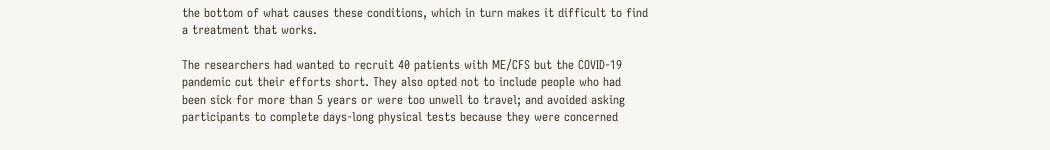the bottom of what causes these conditions, which in turn makes it difficult to find a treatment that works.

The researchers had wanted to recruit 40 patients with ME/CFS but the COVID-19 pandemic cut their efforts short. They also opted not to include people who had been sick for more than 5 years or were too unwell to travel; and avoided asking participants to complete days-long physical tests because they were concerned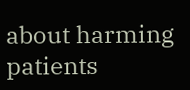about harming patients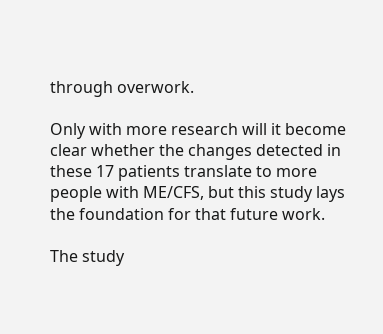through overwork.

Only with more research will it become clear whether the changes detected in these 17 patients translate to more people with ME/CFS, but this study lays the foundation for that future work.

The study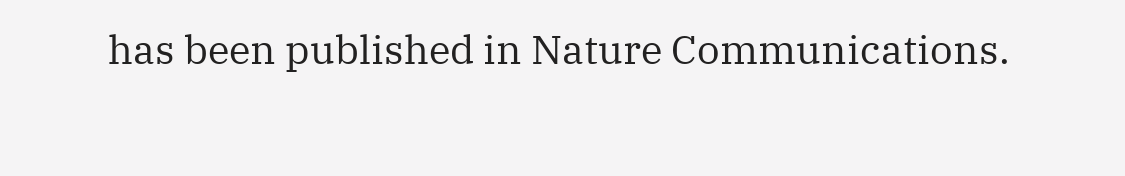has been published in Nature Communications.